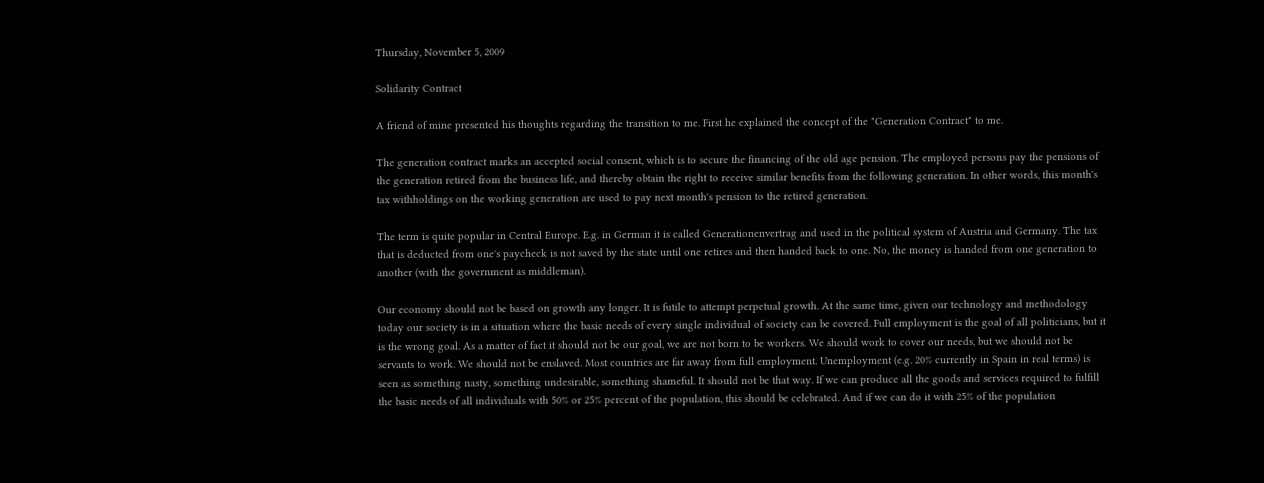Thursday, November 5, 2009

Solidarity Contract

A friend of mine presented his thoughts regarding the transition to me. First he explained the concept of the "Generation Contract" to me.

The generation contract marks an accepted social consent, which is to secure the financing of the old age pension. The employed persons pay the pensions of the generation retired from the business life, and thereby obtain the right to receive similar benefits from the following generation. In other words, this month's tax withholdings on the working generation are used to pay next month's pension to the retired generation.

The term is quite popular in Central Europe. E.g. in German it is called Generationenvertrag and used in the political system of Austria and Germany. The tax that is deducted from one's paycheck is not saved by the state until one retires and then handed back to one. No, the money is handed from one generation to another (with the government as middleman).

Our economy should not be based on growth any longer. It is futile to attempt perpetual growth. At the same time, given our technology and methodology today our society is in a situation where the basic needs of every single individual of society can be covered. Full employment is the goal of all politicians, but it is the wrong goal. As a matter of fact it should not be our goal, we are not born to be workers. We should work to cover our needs, but we should not be servants to work. We should not be enslaved. Most countries are far away from full employment. Unemployment (e.g. 20% currently in Spain in real terms) is seen as something nasty, something undesirable, something shameful. It should not be that way. If we can produce all the goods and services required to fulfill the basic needs of all individuals with 50% or 25% percent of the population, this should be celebrated. And if we can do it with 25% of the population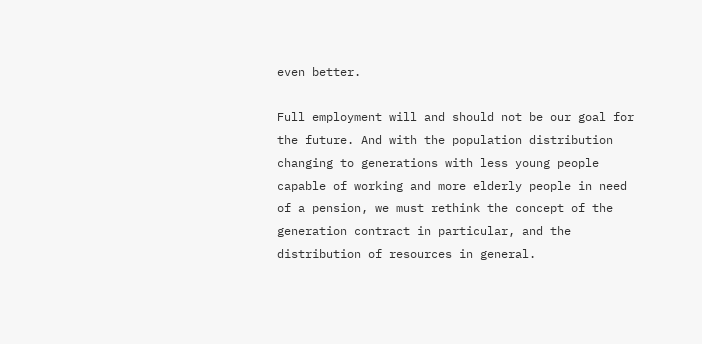even better.

Full employment will and should not be our goal for the future. And with the population distribution changing to generations with less young people capable of working and more elderly people in need of a pension, we must rethink the concept of the generation contract in particular, and the distribution of resources in general.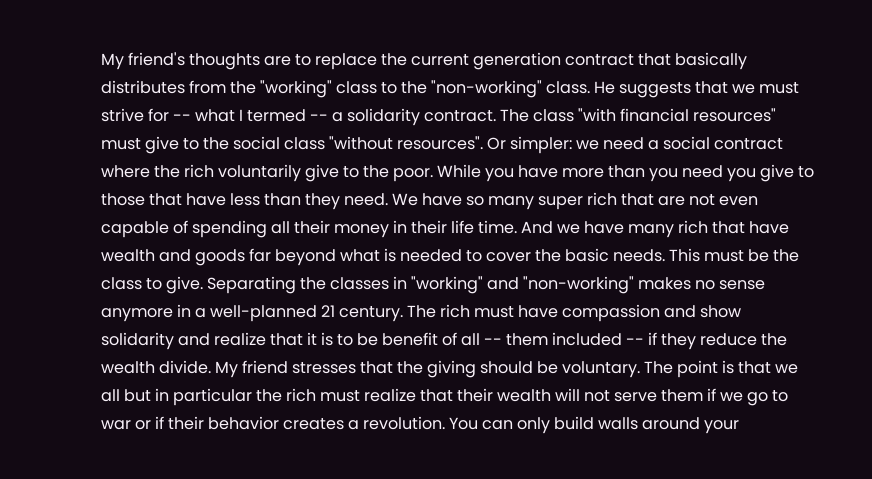My friend's thoughts are to replace the current generation contract that basically distributes from the "working" class to the "non-working" class. He suggests that we must strive for -- what I termed -- a solidarity contract. The class "with financial resources" must give to the social class "without resources". Or simpler: we need a social contract where the rich voluntarily give to the poor. While you have more than you need you give to those that have less than they need. We have so many super rich that are not even capable of spending all their money in their life time. And we have many rich that have wealth and goods far beyond what is needed to cover the basic needs. This must be the class to give. Separating the classes in "working" and "non-working" makes no sense anymore in a well-planned 21 century. The rich must have compassion and show solidarity and realize that it is to be benefit of all -- them included -- if they reduce the wealth divide. My friend stresses that the giving should be voluntary. The point is that we all but in particular the rich must realize that their wealth will not serve them if we go to war or if their behavior creates a revolution. You can only build walls around your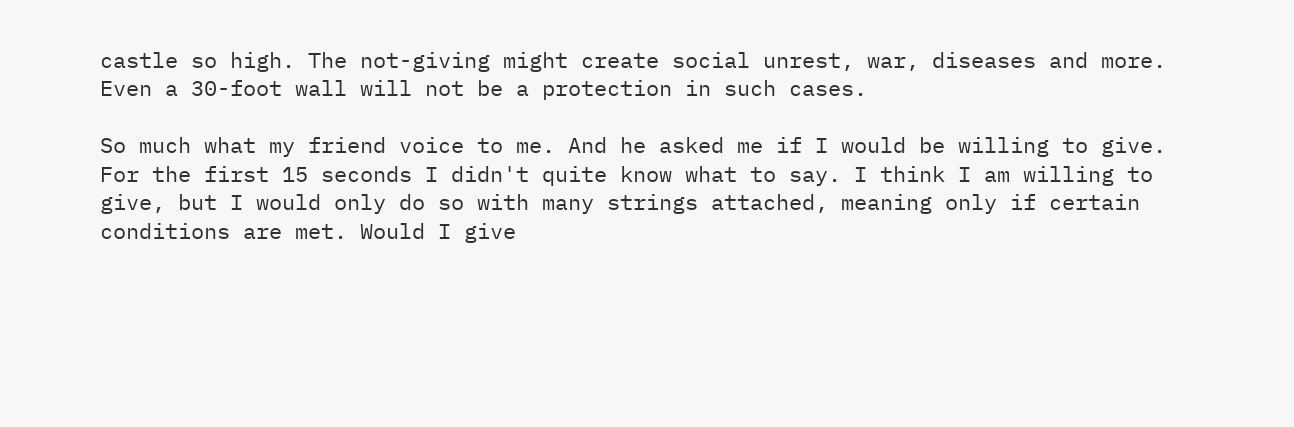castle so high. The not-giving might create social unrest, war, diseases and more. Even a 30-foot wall will not be a protection in such cases.

So much what my friend voice to me. And he asked me if I would be willing to give. For the first 15 seconds I didn't quite know what to say. I think I am willing to give, but I would only do so with many strings attached, meaning only if certain conditions are met. Would I give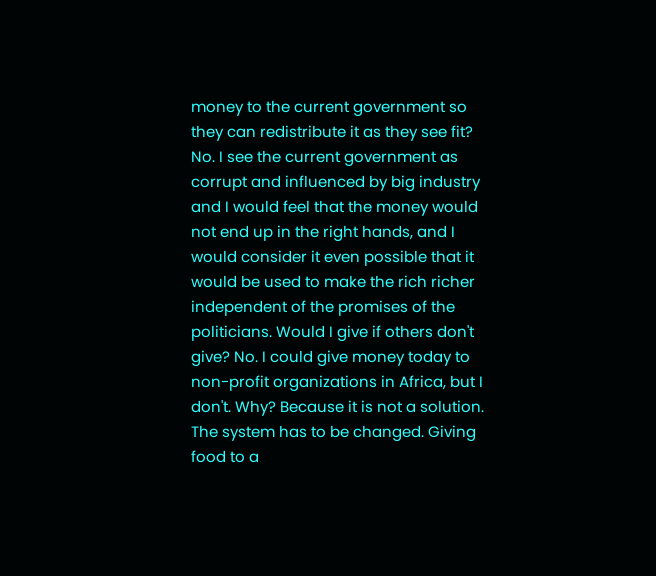money to the current government so they can redistribute it as they see fit? No. I see the current government as corrupt and influenced by big industry and I would feel that the money would not end up in the right hands, and I would consider it even possible that it would be used to make the rich richer independent of the promises of the politicians. Would I give if others don't give? No. I could give money today to non-profit organizations in Africa, but I don't. Why? Because it is not a solution. The system has to be changed. Giving food to a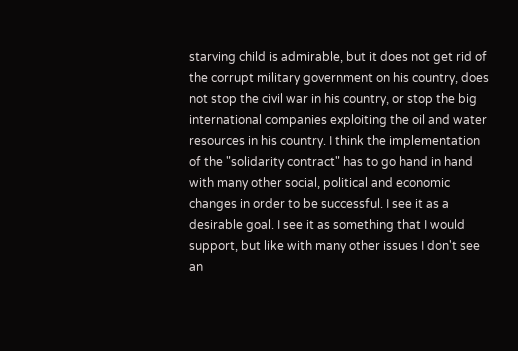starving child is admirable, but it does not get rid of the corrupt military government on his country, does not stop the civil war in his country, or stop the big international companies exploiting the oil and water resources in his country. I think the implementation of the "solidarity contract" has to go hand in hand with many other social, political and economic changes in order to be successful. I see it as a desirable goal. I see it as something that I would support, but like with many other issues I don't see an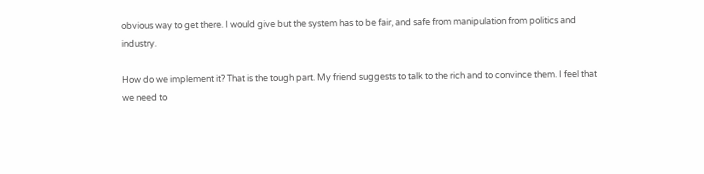obvious way to get there. I would give but the system has to be fair, and safe from manipulation from politics and industry.

How do we implement it? That is the tough part. My friend suggests to talk to the rich and to convince them. I feel that we need to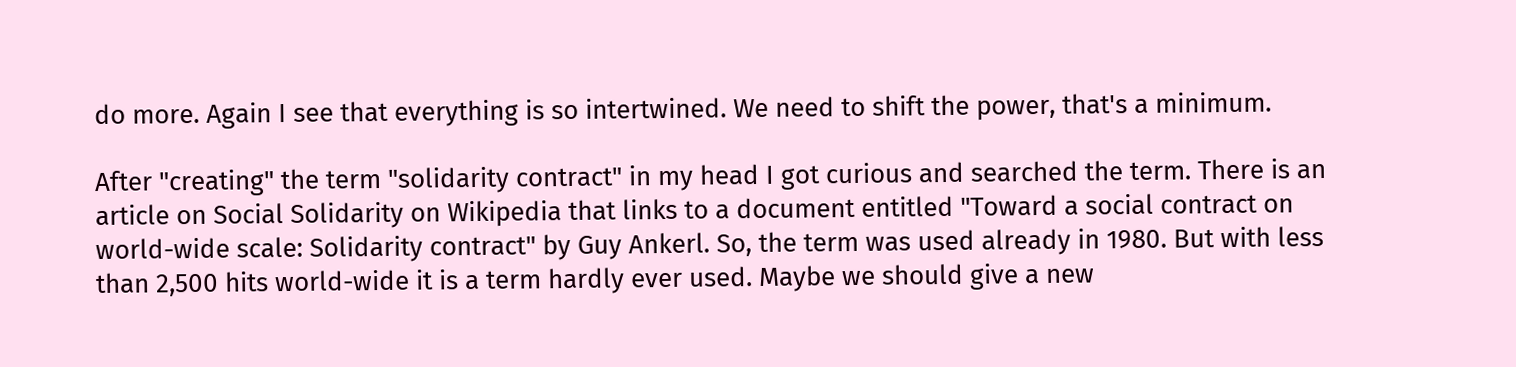do more. Again I see that everything is so intertwined. We need to shift the power, that's a minimum.

After "creating" the term "solidarity contract" in my head I got curious and searched the term. There is an article on Social Solidarity on Wikipedia that links to a document entitled "Toward a social contract on world-wide scale: Solidarity contract" by Guy Ankerl. So, the term was used already in 1980. But with less than 2,500 hits world-wide it is a term hardly ever used. Maybe we should give a new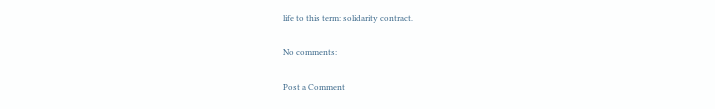life to this term: solidarity contract.

No comments:

Post a Comment